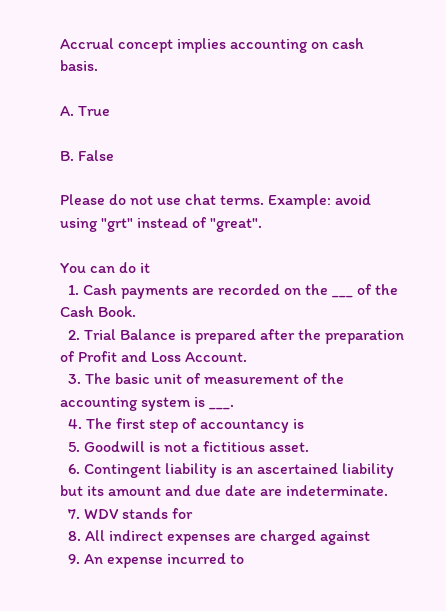Accrual concept implies accounting on cash basis.

A. True

B. False

Please do not use chat terms. Example: avoid using "grt" instead of "great".

You can do it
  1. Cash payments are recorded on the ___ of the Cash Book.
  2. Trial Balance is prepared after the preparation of Profit and Loss Account.
  3. The basic unit of measurement of the accounting system is ___.
  4. The first step of accountancy is
  5. Goodwill is not a fictitious asset.
  6. Contingent liability is an ascertained liability but its amount and due date are indeterminate.
  7. WDV stands for
  8. All indirect expenses are charged against
  9. An expense incurred to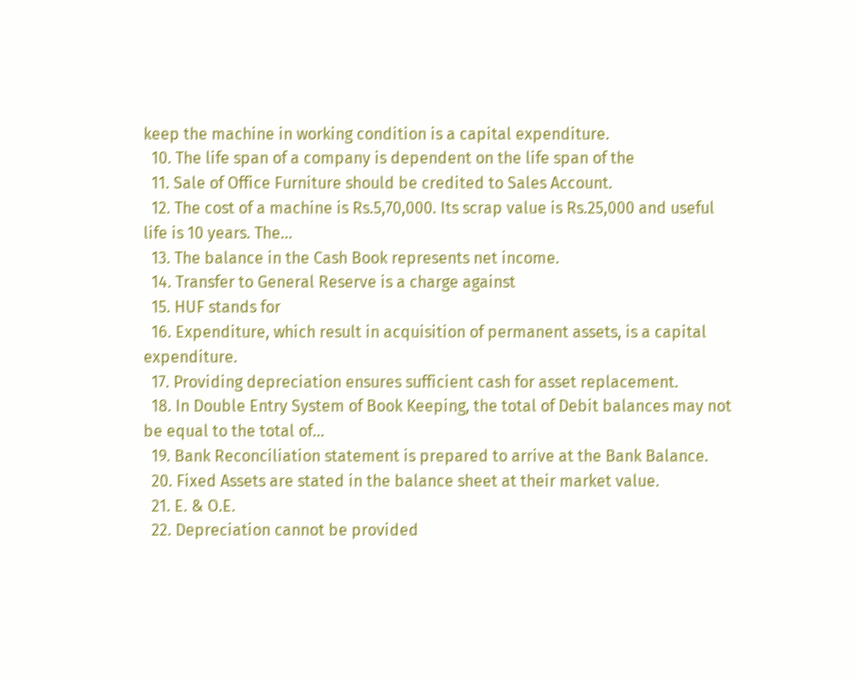keep the machine in working condition is a capital expenditure.
  10. The life span of a company is dependent on the life span of the
  11. Sale of Office Furniture should be credited to Sales Account.
  12. The cost of a machine is Rs.5,70,000. Its scrap value is Rs.25,000 and useful life is 10 years. The…
  13. The balance in the Cash Book represents net income.
  14. Transfer to General Reserve is a charge against
  15. HUF stands for
  16. Expenditure, which result in acquisition of permanent assets, is a capital expenditure.
  17. Providing depreciation ensures sufficient cash for asset replacement.
  18. In Double Entry System of Book Keeping, the total of Debit balances may not be equal to the total of…
  19. Bank Reconciliation statement is prepared to arrive at the Bank Balance.
  20. Fixed Assets are stated in the balance sheet at their market value.
  21. E. & O.E.
  22. Depreciation cannot be provided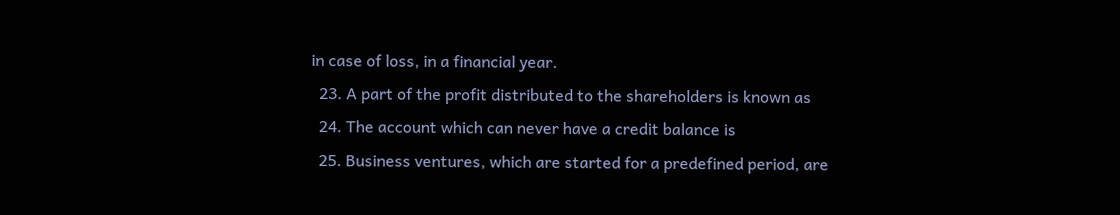in case of loss, in a financial year.
  23. A part of the profit distributed to the shareholders is known as
  24. The account which can never have a credit balance is
  25. Business ventures, which are started for a predefined period, are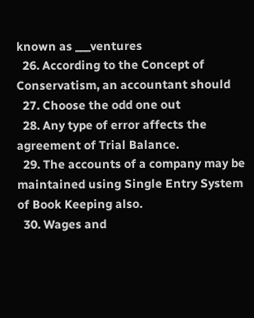known as ___ventures
  26. According to the Concept of Conservatism, an accountant should
  27. Choose the odd one out
  28. Any type of error affects the agreement of Trial Balance.
  29. The accounts of a company may be maintained using Single Entry System of Book Keeping also.
  30. Wages and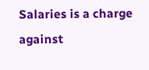Salaries is a charge against